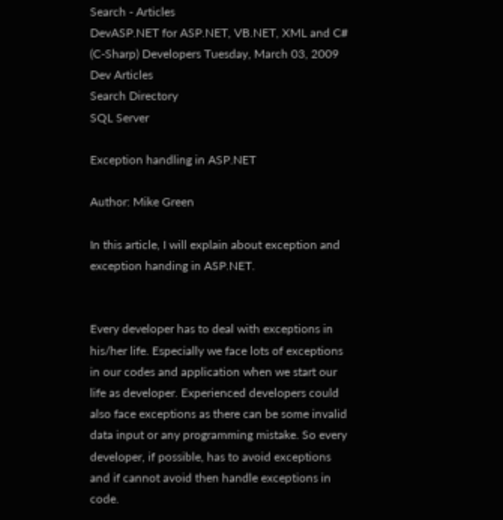Search - Articles
DevASP.NET for ASP.NET, VB.NET, XML and C# (C-Sharp) Developers Tuesday, March 03, 2009
Dev Articles
Search Directory
SQL Server

Exception handling in ASP.NET

Author: Mike Green

In this article, I will explain about exception and exception handing in ASP.NET.


Every developer has to deal with exceptions in his/her life. Especially we face lots of exceptions in our codes and application when we start our life as developer. Experienced developers could also face exceptions as there can be some invalid data input or any programming mistake. So every developer, if possible, has to avoid exceptions and if cannot avoid then handle exceptions in code.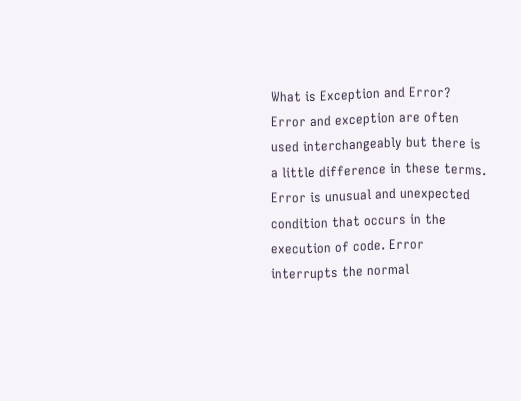What is Exception and Error?
Error and exception are often used interchangeably but there is a little difference in these terms. Error is unusual and unexpected condition that occurs in the execution of code. Error interrupts the normal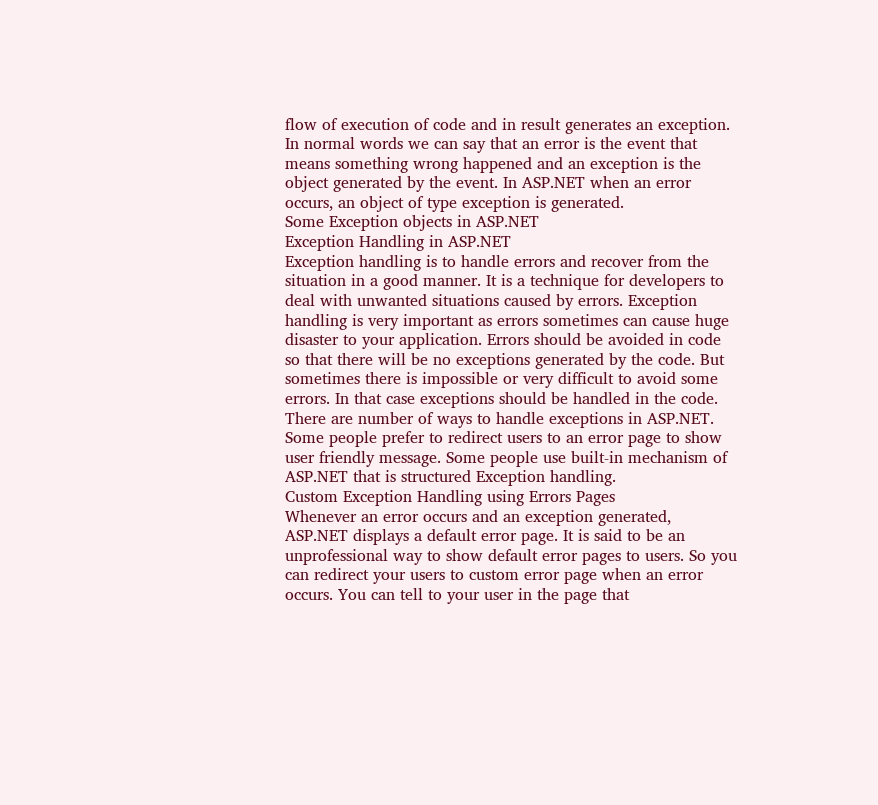flow of execution of code and in result generates an exception. In normal words we can say that an error is the event that means something wrong happened and an exception is the object generated by the event. In ASP.NET when an error occurs, an object of type exception is generated.
Some Exception objects in ASP.NET
Exception Handling in ASP.NET
Exception handling is to handle errors and recover from the situation in a good manner. It is a technique for developers to deal with unwanted situations caused by errors. Exception handling is very important as errors sometimes can cause huge disaster to your application. Errors should be avoided in code so that there will be no exceptions generated by the code. But sometimes there is impossible or very difficult to avoid some errors. In that case exceptions should be handled in the code.
There are number of ways to handle exceptions in ASP.NET. Some people prefer to redirect users to an error page to show user friendly message. Some people use built-in mechanism of ASP.NET that is structured Exception handling.
Custom Exception Handling using Errors Pages
Whenever an error occurs and an exception generated, ASP.NET displays a default error page. It is said to be an unprofessional way to show default error pages to users. So you can redirect your users to custom error page when an error occurs. You can tell to your user in the page that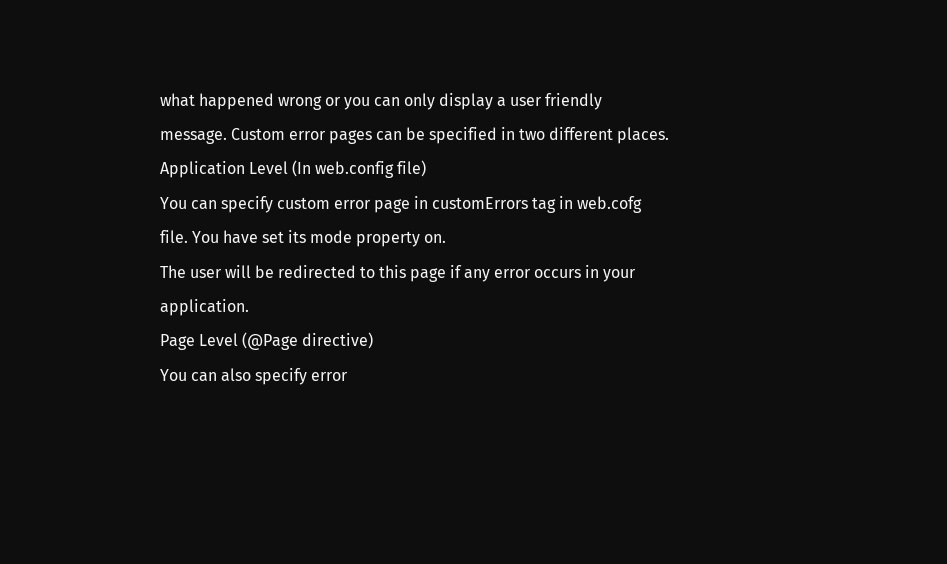what happened wrong or you can only display a user friendly message. Custom error pages can be specified in two different places.
Application Level (In web.config file)
You can specify custom error page in customErrors tag in web.cofg file. You have set its mode property on.
The user will be redirected to this page if any error occurs in your application.
Page Level (@Page directive)
You can also specify error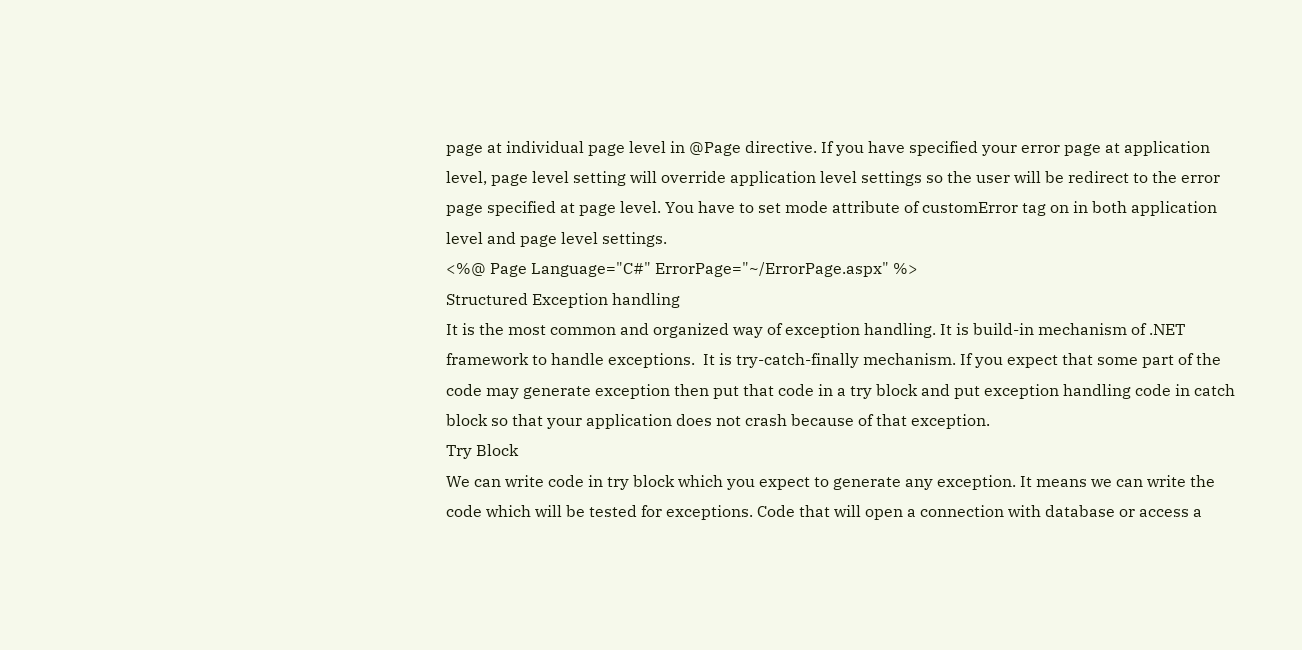page at individual page level in @Page directive. If you have specified your error page at application level, page level setting will override application level settings so the user will be redirect to the error page specified at page level. You have to set mode attribute of customError tag on in both application level and page level settings.
<%@ Page Language="C#" ErrorPage="~/ErrorPage.aspx" %>
Structured Exception handling
It is the most common and organized way of exception handling. It is build-in mechanism of .NET framework to handle exceptions.  It is try-catch-finally mechanism. If you expect that some part of the code may generate exception then put that code in a try block and put exception handling code in catch block so that your application does not crash because of that exception.
Try Block
We can write code in try block which you expect to generate any exception. It means we can write the code which will be tested for exceptions. Code that will open a connection with database or access a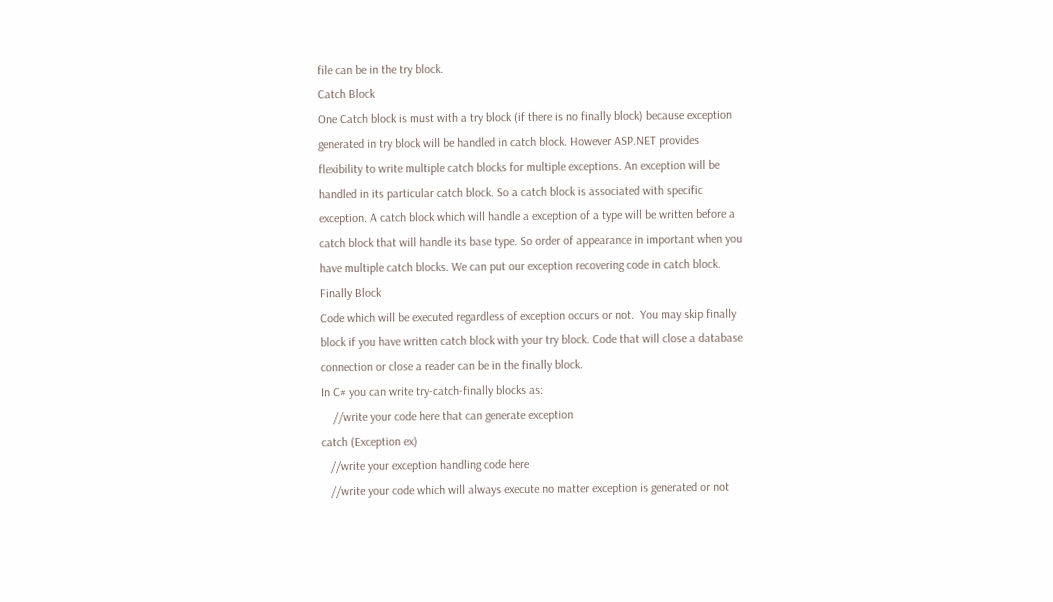file can be in the try block.
Catch Block
One Catch block is must with a try block (if there is no finally block) because exception generated in try block will be handled in catch block. However ASP.NET provides flexibility to write multiple catch blocks for multiple exceptions. An exception will be handled in its particular catch block. So a catch block is associated with specific exception. A catch block which will handle a exception of a type will be written before a catch block that will handle its base type. So order of appearance in important when you have multiple catch blocks. We can put our exception recovering code in catch block.
Finally Block
Code which will be executed regardless of exception occurs or not.  You may skip finally block if you have written catch block with your try block. Code that will close a database connection or close a reader can be in the finally block.
In C# you can write try-catch-finally blocks as:
    //write your code here that can generate exception
catch (Exception ex)
   //write your exception handling code here
   //write your code which will always execute no matter exception is generated or not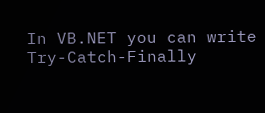In VB.NET you can write Try-Catch-Finally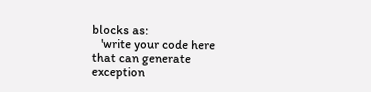blocks as:
   'write your code here that can generate exception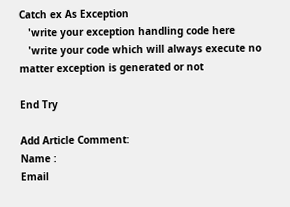Catch ex As Exception
   'write your exception handling code here
   'write your code which will always execute no matter exception is generated or not

End Try

Add Article Comment:
Name :
Email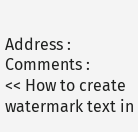Address :
Comments :
<< How to create watermark text in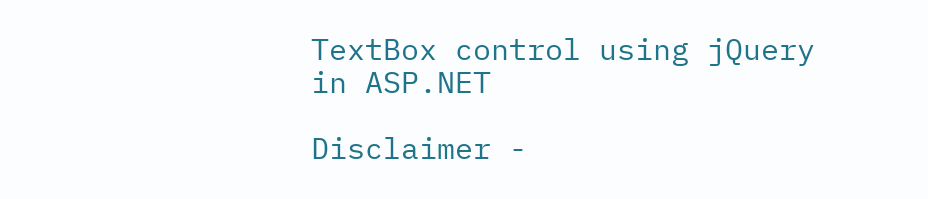TextBox control using jQuery in ASP.NET

Disclaimer -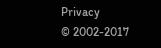Privacy
© 2002-2017